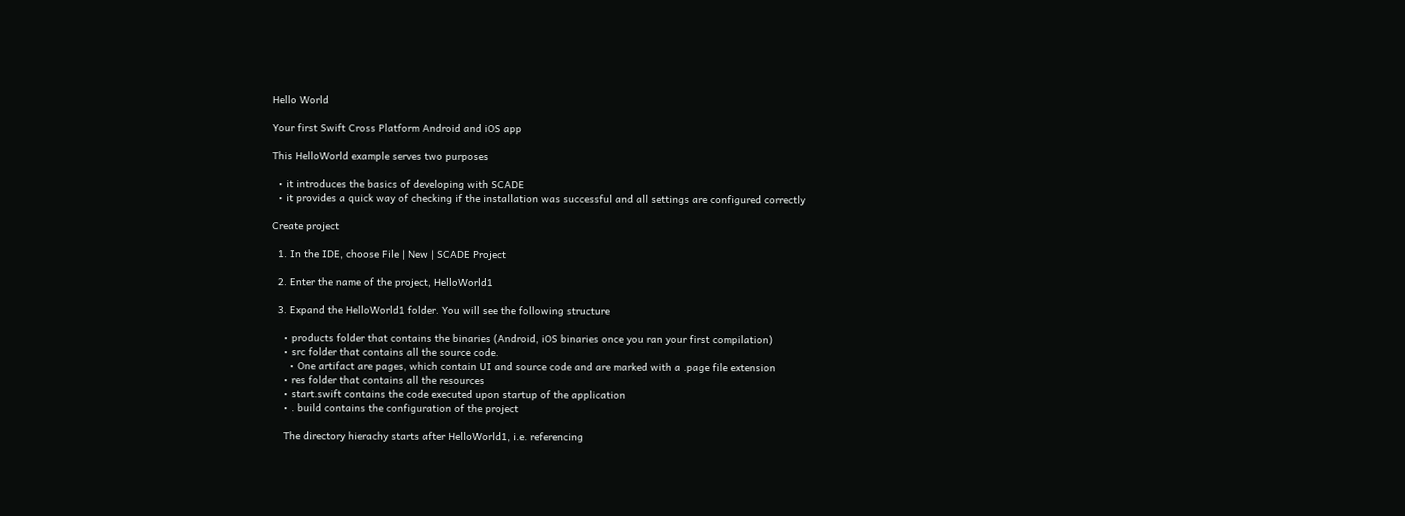Hello World

Your first Swift Cross Platform Android and iOS app

This HelloWorld example serves two purposes

  • it introduces the basics of developing with SCADE
  • it provides a quick way of checking if the installation was successful and all settings are configured correctly

Create project

  1. In the IDE, choose File | New | SCADE Project

  2. Enter the name of the project, HelloWorld1

  3. Expand the HelloWorld1 folder. You will see the following structure

    • products folder that contains the binaries (Android, iOS binaries once you ran your first compilation)
    • src folder that contains all the source code.
      • One artifact are pages, which contain UI and source code and are marked with a .page file extension
    • res folder that contains all the resources
    • start.swift contains the code executed upon startup of the application
    • . build contains the configuration of the project

    The directory hierachy starts after HelloWorld1, i.e. referencing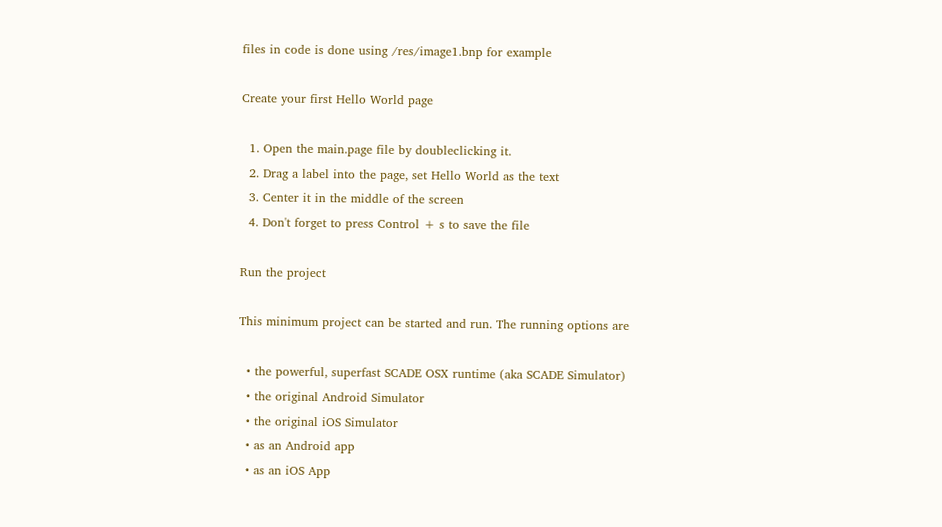files in code is done using /res/image1.bnp for example

Create your first Hello World page

  1. Open the main.page file by doubleclicking it.
  2. Drag a label into the page, set Hello World as the text
  3. Center it in the middle of the screen
  4. Don't forget to press Control + s to save the file

Run the project

This minimum project can be started and run. The running options are

  • the powerful, superfast SCADE OSX runtime (aka SCADE Simulator)
  • the original Android Simulator
  • the original iOS Simulator
  • as an Android app
  • as an iOS App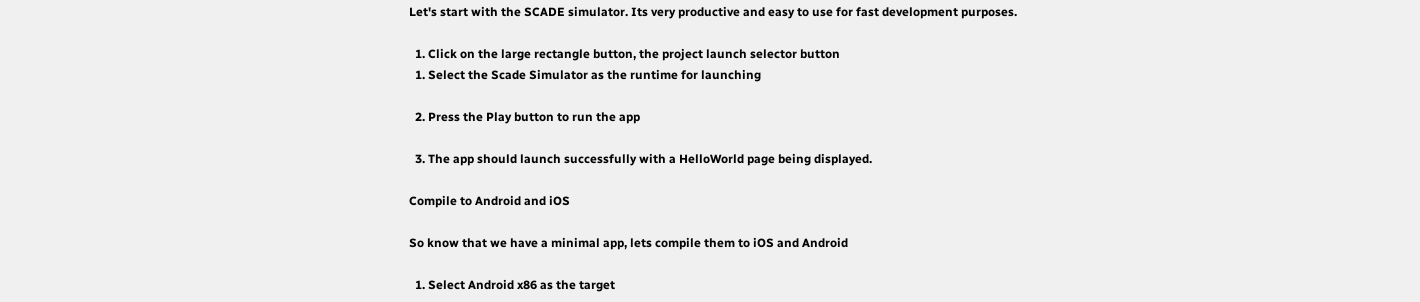Let's start with the SCADE simulator. Its very productive and easy to use for fast development purposes.

  1. Click on the large rectangle button, the project launch selector button
  1. Select the Scade Simulator as the runtime for launching

  2. Press the Play button to run the app

  3. The app should launch successfully with a HelloWorld page being displayed.

Compile to Android and iOS

So know that we have a minimal app, lets compile them to iOS and Android

  1. Select Android x86 as the target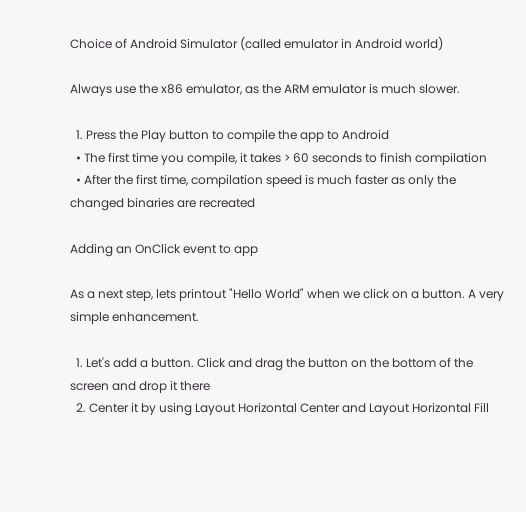Choice of Android Simulator (called emulator in Android world)

Always use the x86 emulator, as the ARM emulator is much slower.

  1. Press the Play button to compile the app to Android
  • The first time you compile, it takes > 60 seconds to finish compilation
  • After the first time, compilation speed is much faster as only the changed binaries are recreated

Adding an OnClick event to app

As a next step, lets printout "Hello World" when we click on a button. A very simple enhancement.

  1. Let's add a button. Click and drag the button on the bottom of the screen and drop it there
  2. Center it by using Layout Horizontal Center and Layout Horizontal Fill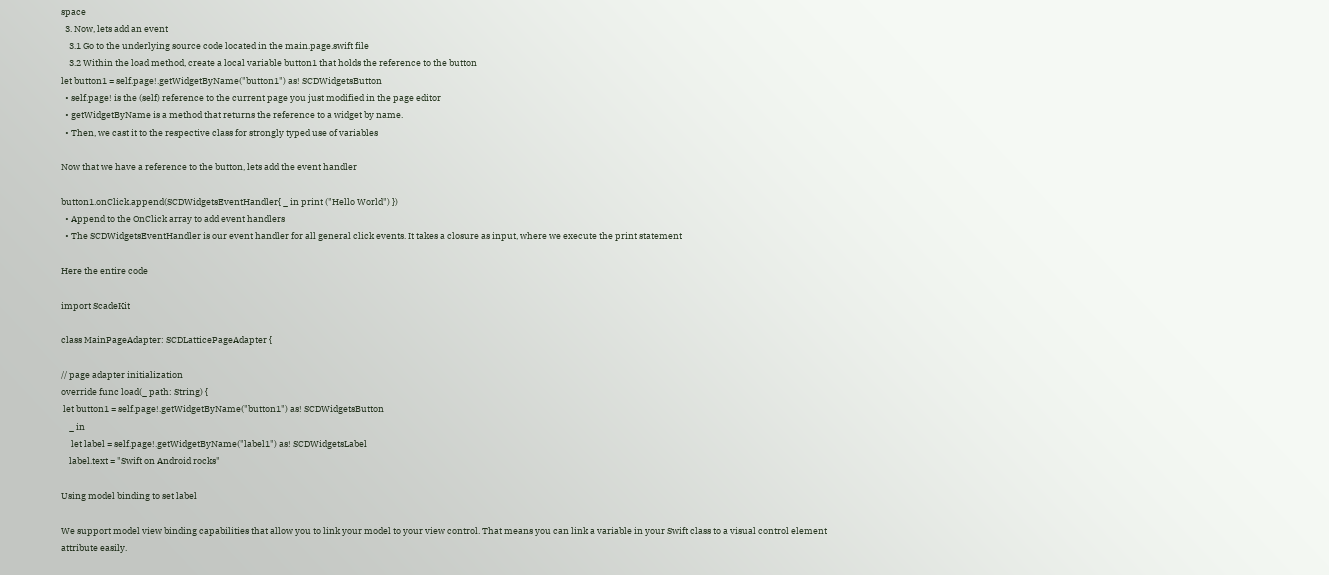space
  3. Now, lets add an event
    3.1 Go to the underlying source code located in the main.page.swift file
    3.2 Within the load method, create a local variable button1 that holds the reference to the button
let button1 = self.page!.getWidgetByName("button1") as! SCDWidgetsButton
  • self.page! is the (self) reference to the current page you just modified in the page editor
  • getWidgetByName is a method that returns the reference to a widget by name.
  • Then, we cast it to the respective class for strongly typed use of variables

Now that we have a reference to the button, lets add the event handler

button1.onClick.append(SCDWidgetsEventHandler{ _ in print ("Hello World") })
  • Append to the OnClick array to add event handlers
  • The SCDWidgetsEventHandler is our event handler for all general click events. It takes a closure as input, where we execute the print statement

Here the entire code

import ScadeKit

class MainPageAdapter: SCDLatticePageAdapter {

// page adapter initialization
override func load(_ path: String) {
 let button1 = self.page!.getWidgetByName("button1") as! SCDWidgetsButton
    _ in
     let label = self.page!.getWidgetByName("label1") as! SCDWidgetsLabel
    label.text = "Swift on Android rocks"

Using model binding to set label

We support model view binding capabilities that allow you to link your model to your view control. That means you can link a variable in your Swift class to a visual control element attribute easily.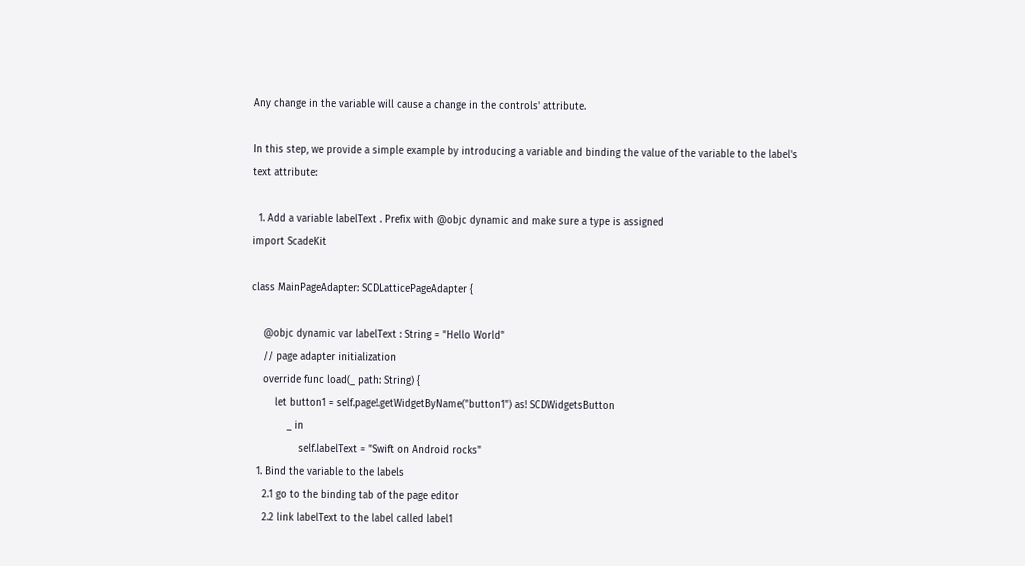Any change in the variable will cause a change in the controls' attribute.

In this step, we provide a simple example by introducing a variable and binding the value of the variable to the label's text attribute:

  1. Add a variable labelText . Prefix with @objc dynamic and make sure a type is assigned
import ScadeKit

class MainPageAdapter: SCDLatticePageAdapter {

    @objc dynamic var labelText : String = "Hello World"
    // page adapter initialization
    override func load(_ path: String) {
        let button1 = self.page!.getWidgetByName("button1") as! SCDWidgetsButton
            _ in
                self.labelText = "Swift on Android rocks"
  1. Bind the variable to the labels
    2.1 go to the binding tab of the page editor
    2.2 link labelText to the label called label1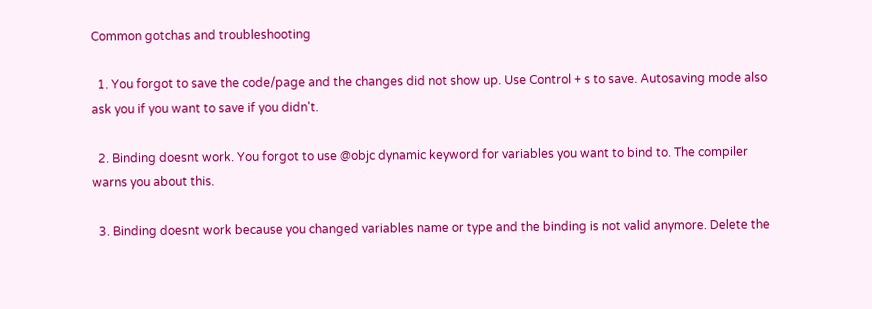Common gotchas and troubleshooting

  1. You forgot to save the code/page and the changes did not show up. Use Control + s to save. Autosaving mode also ask you if you want to save if you didn't.

  2. Binding doesnt work. You forgot to use @objc dynamic keyword for variables you want to bind to. The compiler warns you about this.

  3. Binding doesnt work because you changed variables name or type and the binding is not valid anymore. Delete the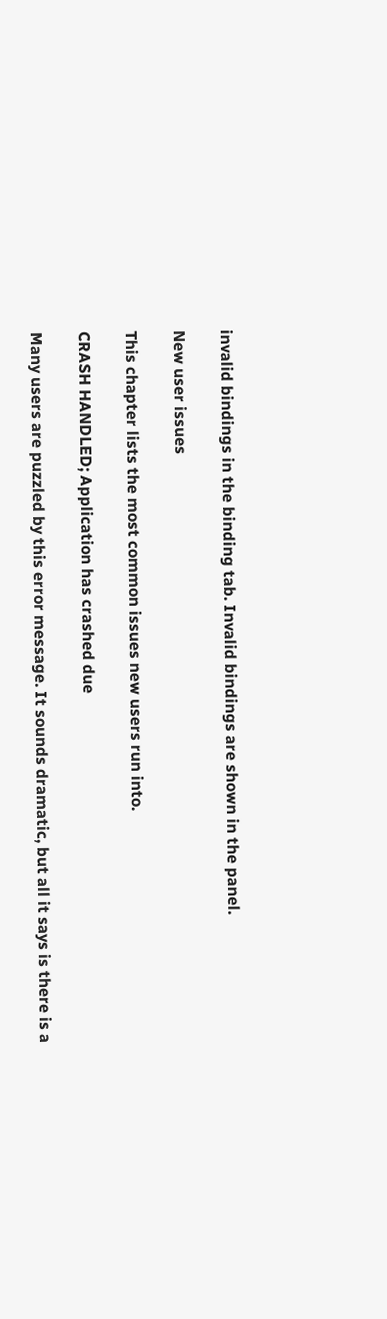invalid bindings in the binding tab. Invalid bindings are shown in the panel.

New user issues

This chapter lists the most common issues new users run into.

CRASH HANDLED; Application has crashed due

Many users are puzzled by this error message. It sounds dramatic, but all it says is there is a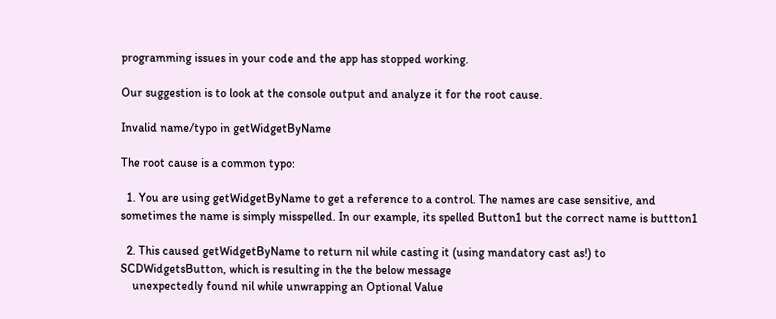programming issues in your code and the app has stopped working.

Our suggestion is to look at the console output and analyze it for the root cause.

Invalid name/typo in getWidgetByName

The root cause is a common typo:

  1. You are using getWidgetByName to get a reference to a control. The names are case sensitive, and sometimes the name is simply misspelled. In our example, its spelled Button1 but the correct name is buttton1

  2. This caused getWidgetByName to return nil while casting it (using mandatory cast as!) to SCDWidgetsButton, which is resulting in the the below message
    unexpectedly found nil while unwrapping an Optional Value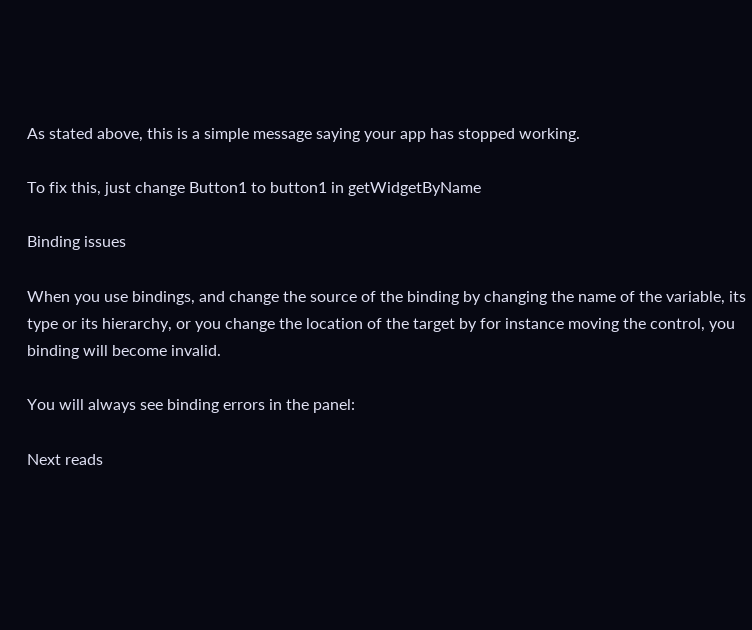As stated above, this is a simple message saying your app has stopped working.

To fix this, just change Button1 to button1 in getWidgetByName

Binding issues

When you use bindings, and change the source of the binding by changing the name of the variable, its type or its hierarchy, or you change the location of the target by for instance moving the control, you binding will become invalid.

You will always see binding errors in the panel:

Next reads